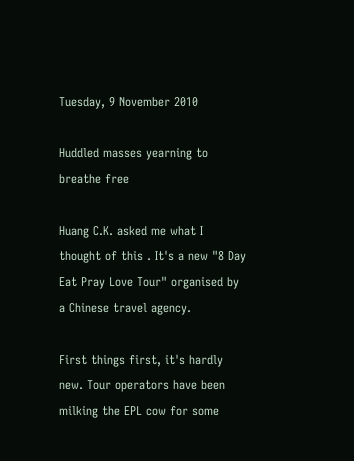Tuesday, 9 November 2010

Huddled masses yearning to breathe free

Huang C.K. asked me what I thought of this . It's a new "8 Day Eat Pray Love Tour" organised by a Chinese travel agency.

First things first, it's hardly new. Tour operators have been milking the EPL cow for some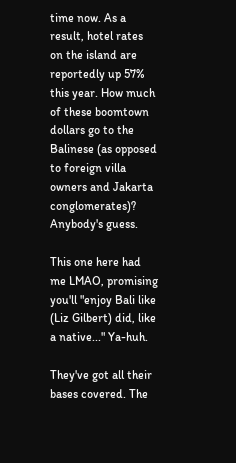time now. As a result, hotel rates on the island are reportedly up 57% this year. How much of these boomtown dollars go to the Balinese (as opposed to foreign villa owners and Jakarta conglomerates)? Anybody's guess.

This one here had me LMAO, promising you'll "enjoy Bali like (Liz Gilbert) did, like a native..." Ya-huh.

They've got all their bases covered. The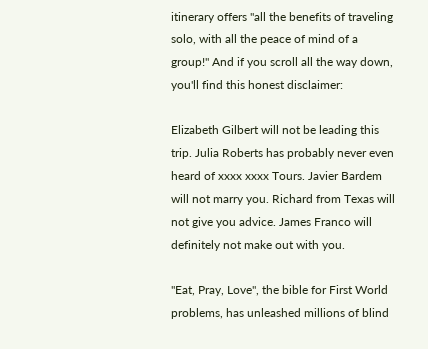itinerary offers "all the benefits of traveling solo, with all the peace of mind of a group!" And if you scroll all the way down, you'll find this honest disclaimer:

Elizabeth Gilbert will not be leading this trip. Julia Roberts has probably never even heard of xxxx xxxx Tours. Javier Bardem will not marry you. Richard from Texas will not give you advice. James Franco will definitely not make out with you.

"Eat, Pray, Love", the bible for First World problems, has unleashed millions of blind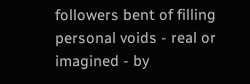followers bent of filling personal voids - real or imagined - by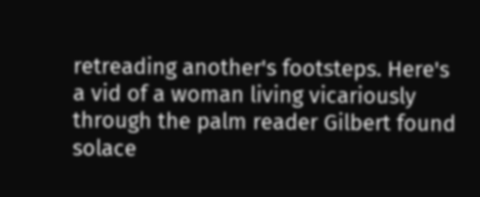retreading another's footsteps. Here's a vid of a woman living vicariously through the palm reader Gilbert found solace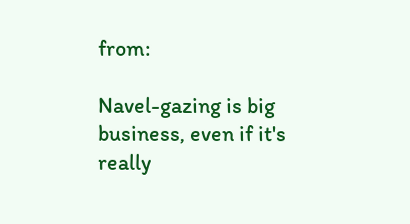from:

Navel-gazing is big business, even if it's really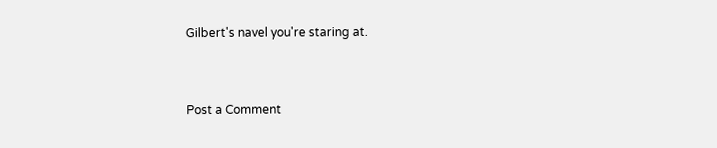Gilbert's navel you're staring at.


Post a Comment